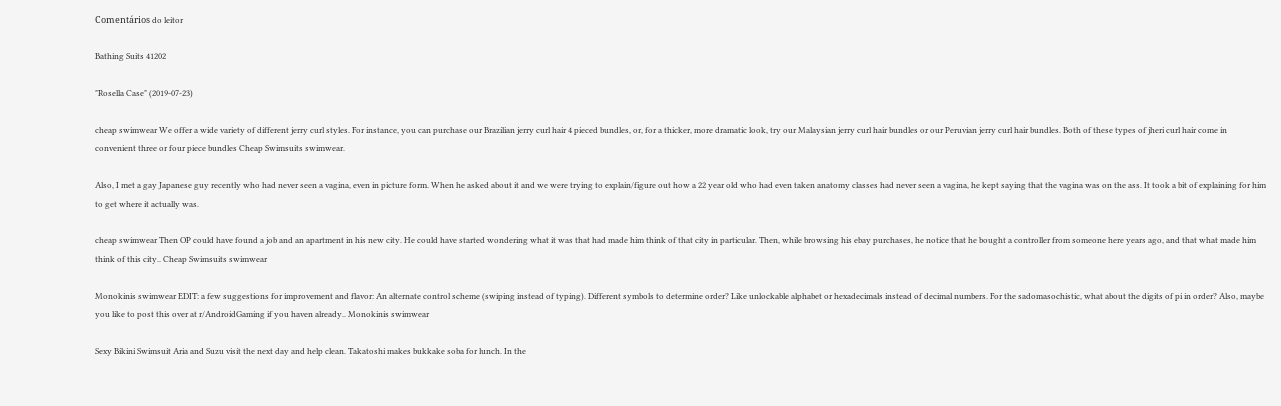Comentários do leitor

Bathing Suits 41202

"Rosella Case" (2019-07-23)

cheap swimwear We offer a wide variety of different jerry curl styles. For instance, you can purchase our Brazilian jerry curl hair 4 pieced bundles, or, for a thicker, more dramatic look, try our Malaysian jerry curl hair bundles or our Peruvian jerry curl hair bundles. Both of these types of jheri curl hair come in convenient three or four piece bundles Cheap Swimsuits swimwear.

Also, I met a gay Japanese guy recently who had never seen a vagina, even in picture form. When he asked about it and we were trying to explain/figure out how a 22 year old who had even taken anatomy classes had never seen a vagina, he kept saying that the vagina was on the ass. It took a bit of explaining for him to get where it actually was.

cheap swimwear Then OP could have found a job and an apartment in his new city. He could have started wondering what it was that had made him think of that city in particular. Then, while browsing his ebay purchases, he notice that he bought a controller from someone here years ago, and that what made him think of this city.. Cheap Swimsuits swimwear

Monokinis swimwear EDIT: a few suggestions for improvement and flavor: An alternate control scheme (swiping instead of typing). Different symbols to determine order? Like unlockable alphabet or hexadecimals instead of decimal numbers. For the sadomasochistic, what about the digits of pi in order? Also, maybe you like to post this over at r/AndroidGaming if you haven already.. Monokinis swimwear

Sexy Bikini Swimsuit Aria and Suzu visit the next day and help clean. Takatoshi makes bukkake soba for lunch. In the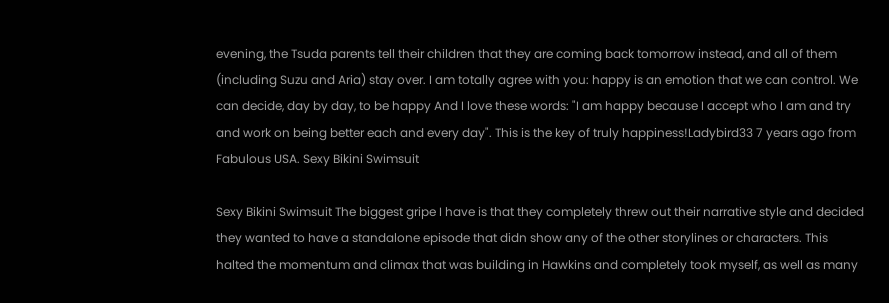evening, the Tsuda parents tell their children that they are coming back tomorrow instead, and all of them (including Suzu and Aria) stay over. I am totally agree with you: happy is an emotion that we can control. We can decide, day by day, to be happy And I love these words: "I am happy because I accept who I am and try and work on being better each and every day". This is the key of truly happiness!Ladybird33 7 years ago from Fabulous USA. Sexy Bikini Swimsuit

Sexy Bikini Swimsuit The biggest gripe I have is that they completely threw out their narrative style and decided they wanted to have a standalone episode that didn show any of the other storylines or characters. This halted the momentum and climax that was building in Hawkins and completely took myself, as well as many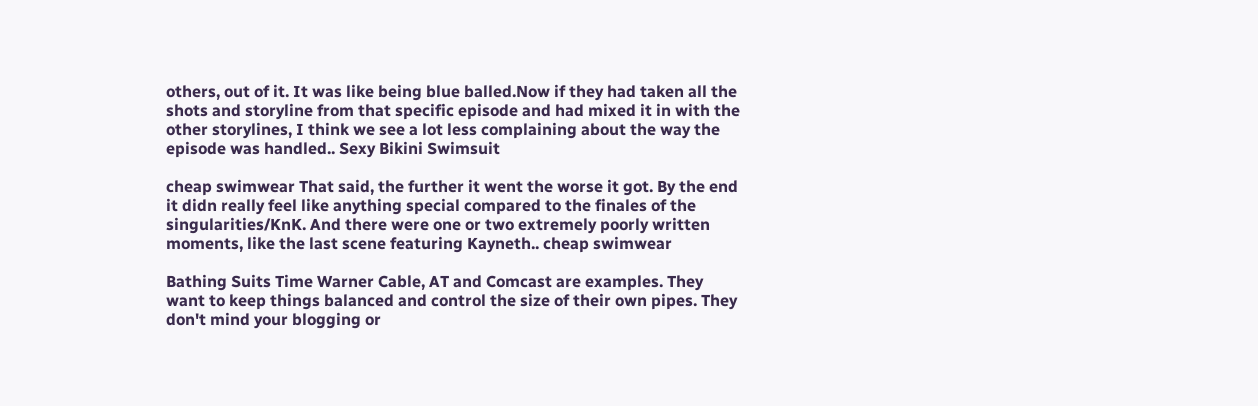others, out of it. It was like being blue balled.Now if they had taken all the shots and storyline from that specific episode and had mixed it in with the other storylines, I think we see a lot less complaining about the way the episode was handled.. Sexy Bikini Swimsuit

cheap swimwear That said, the further it went the worse it got. By the end it didn really feel like anything special compared to the finales of the singularities/KnK. And there were one or two extremely poorly written moments, like the last scene featuring Kayneth.. cheap swimwear

Bathing Suits Time Warner Cable, AT and Comcast are examples. They want to keep things balanced and control the size of their own pipes. They don't mind your blogging or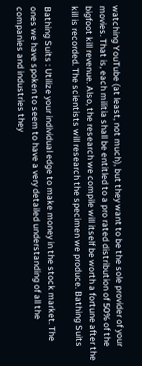watching YouTube (at least, not much), but they want to be the sole provider of your movies. That is, each militia shall be entitled to a pro rated distribution of 50% of the bigfoot kill revenue. Also, the research we compile will itself be worth a fortune after the kill is recorded. The scientists will research the specimen we produce. Bathing Suits

Bathing Suits : Utilize your individual edge to make money in the stock market. The ones we have spoken to seem to have a very detailed understanding of all the companies and industries they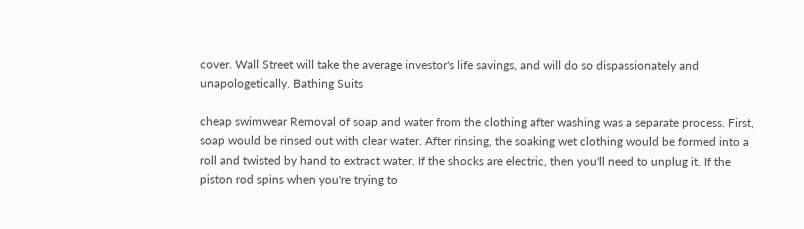cover. Wall Street will take the average investor's life savings, and will do so dispassionately and unapologetically. Bathing Suits

cheap swimwear Removal of soap and water from the clothing after washing was a separate process. First, soap would be rinsed out with clear water. After rinsing, the soaking wet clothing would be formed into a roll and twisted by hand to extract water. If the shocks are electric, then you'll need to unplug it. If the piston rod spins when you're trying to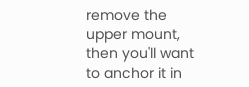remove the upper mount, then you'll want to anchor it in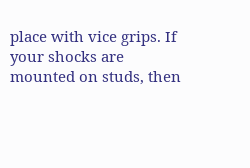place with vice grips. If your shocks are mounted on studs, then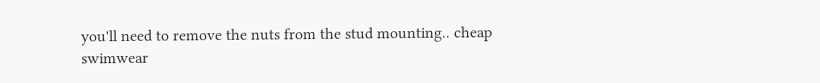you'll need to remove the nuts from the stud mounting.. cheap swimwear